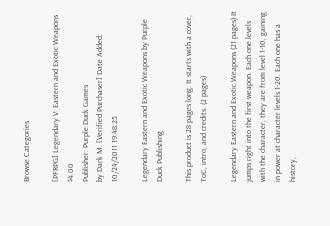Browse Categories

[PFRPG] Legendary V: Eastern and Exotic Weapons $4.00
Publisher: Purple Duck Games
by Dark M. [Verified Purchaser] Date Added: 10/24/2011 19:48:25

Legendary Eastern and Exotic Weapons by Purple Duck Publishing

This product is 28 pages long. It starts with a cover, ToC, intro, and credits. (2 pages)

Legendary Eastern and Exotic Weapons (21 pages) It jumps right into the first weapon. Each one levels with the character, they are from level 1-10, gaining in power at character levels 1-20. Each one has a history,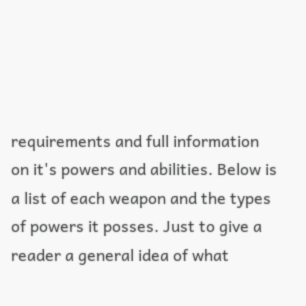requirements and full information on it's powers and abilities. Below is a list of each weapon and the types of powers it posses. Just to give a reader a general idea of what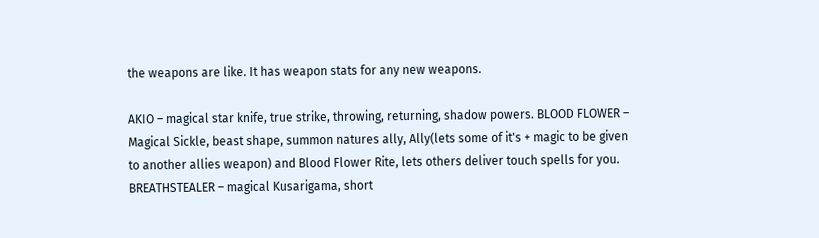the weapons are like. It has weapon stats for any new weapons.

AKIO – magical star knife, true strike, throwing, returning, shadow powers. BLOOD FLOWER – Magical Sickle, beast shape, summon natures ally, Ally(lets some of it's + magic to be given to another allies weapon) and Blood Flower Rite, lets others deliver touch spells for you. BREATHSTEALER – magical Kusarigama, short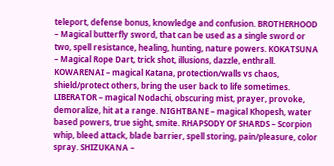teleport, defense bonus, knowledge and confusion. BROTHERHOOD – Magical butterfly sword, that can be used as a single sword or two, spell resistance, healing, hunting, nature powers. KOKATSUNA – Magical Rope Dart, trick shot, illusions, dazzle, enthrall. KOWARENAI – magical Katana, protection/walls vs chaos, shield/protect others, bring the user back to life sometimes. LIBERATOR – magical Nodachi, obscuring mist, prayer, provoke, demoralize, hit at a range. NIGHTBANE – magical Khopesh, water based powers, true sight, smite. RHAPSODY OF SHARDS – Scorpion whip, bleed attack, blade barrier, spell storing, pain/pleasure, color spray. SHIZUKANA –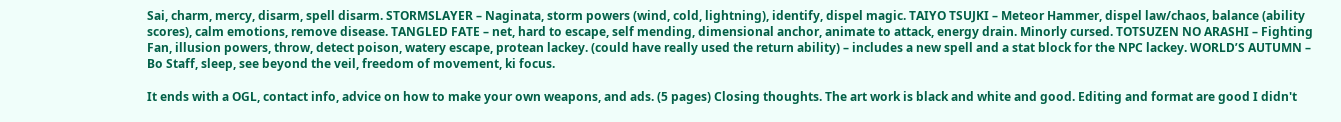Sai, charm, mercy, disarm, spell disarm. STORMSLAYER – Naginata, storm powers (wind, cold, lightning), identify, dispel magic. TAIYO TSUJKI – Meteor Hammer, dispel law/chaos, balance (ability scores), calm emotions, remove disease. TANGLED FATE – net, hard to escape, self mending, dimensional anchor, animate to attack, energy drain. Minorly cursed. TOTSUZEN NO ARASHI – Fighting Fan, illusion powers, throw, detect poison, watery escape, protean lackey. (could have really used the return ability) – includes a new spell and a stat block for the NPC lackey. WORLD’S AUTUMN – Bo Staff, sleep, see beyond the veil, freedom of movement, ki focus.

It ends with a OGL, contact info, advice on how to make your own weapons, and ads. (5 pages) Closing thoughts. The art work is black and white and good. Editing and format are good I didn't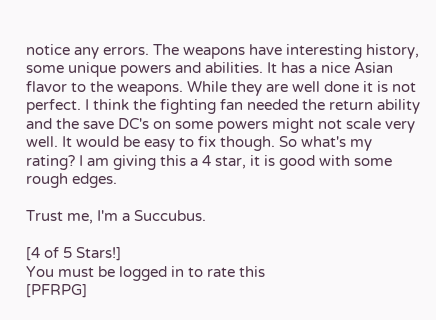notice any errors. The weapons have interesting history, some unique powers and abilities. It has a nice Asian flavor to the weapons. While they are well done it is not perfect. I think the fighting fan needed the return ability and the save DC's on some powers might not scale very well. It would be easy to fix though. So what's my rating? I am giving this a 4 star, it is good with some rough edges.

Trust me, I'm a Succubus.

[4 of 5 Stars!]
You must be logged in to rate this
[PFRPG]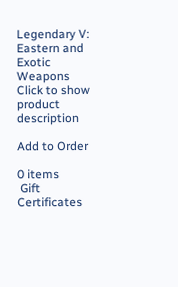Legendary V: Eastern and Exotic Weapons
Click to show product description

Add to Order

0 items
 Gift Certificates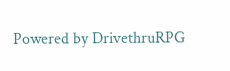Powered by DrivethruRPG